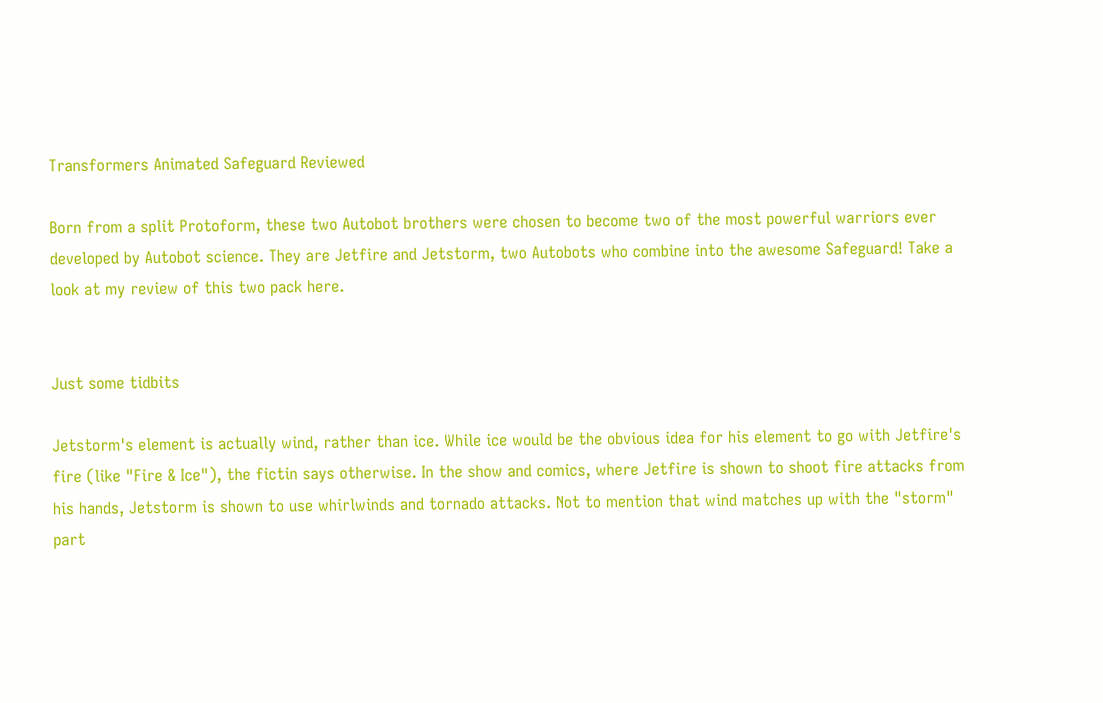Transformers Animated Safeguard Reviewed

Born from a split Protoform, these two Autobot brothers were chosen to become two of the most powerful warriors ever developed by Autobot science. They are Jetfire and Jetstorm, two Autobots who combine into the awesome Safeguard! Take a look at my review of this two pack here.


Just some tidbits

Jetstorm's element is actually wind, rather than ice. While ice would be the obvious idea for his element to go with Jetfire's fire (like "Fire & Ice"), the fictin says otherwise. In the show and comics, where Jetfire is shown to shoot fire attacks from his hands, Jetstorm is shown to use whirlwinds and tornado attacks. Not to mention that wind matches up with the "storm" part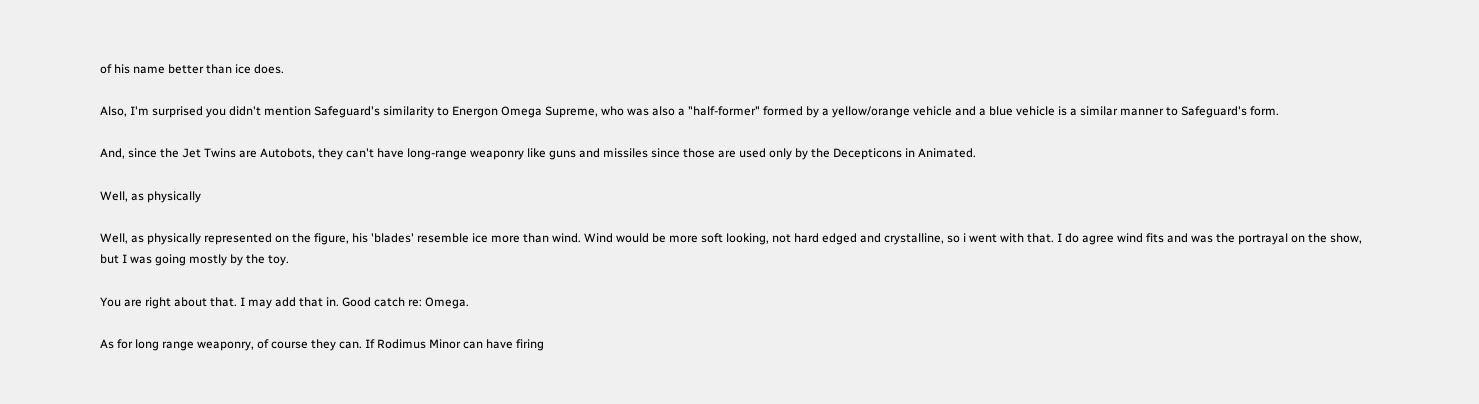of his name better than ice does.

Also, I'm surprised you didn't mention Safeguard's similarity to Energon Omega Supreme, who was also a "half-former" formed by a yellow/orange vehicle and a blue vehicle is a similar manner to Safeguard's form.

And, since the Jet Twins are Autobots, they can't have long-range weaponry like guns and missiles since those are used only by the Decepticons in Animated.

Well, as physically

Well, as physically represented on the figure, his 'blades' resemble ice more than wind. Wind would be more soft looking, not hard edged and crystalline, so i went with that. I do agree wind fits and was the portrayal on the show, but I was going mostly by the toy.

You are right about that. I may add that in. Good catch re: Omega.

As for long range weaponry, of course they can. If Rodimus Minor can have firing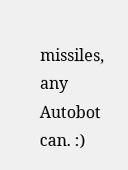missiles, any Autobot can. :)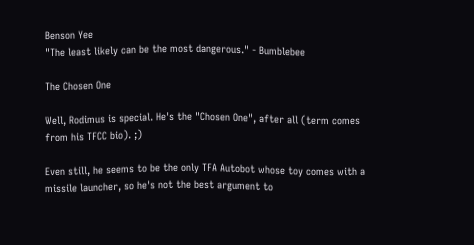Benson Yee
"The least likely can be the most dangerous." - Bumblebee

The Chosen One

Well, Rodimus is special. He's the "Chosen One", after all (term comes from his TFCC bio). ;)

Even still, he seems to be the only TFA Autobot whose toy comes with a missile launcher, so he's not the best argument to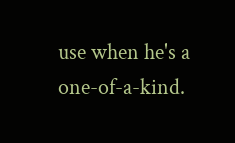use when he's a one-of-a-kind.